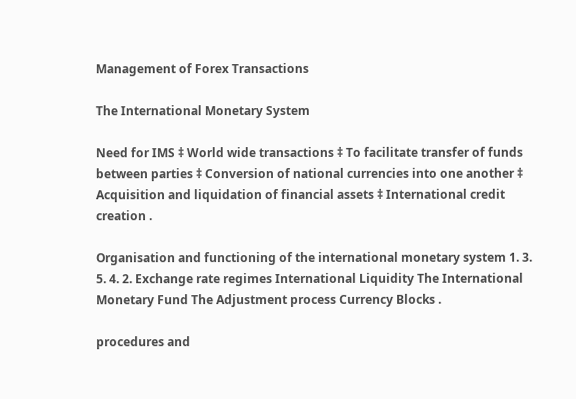Management of Forex Transactions

The International Monetary System

Need for IMS ‡ World wide transactions ‡ To facilitate transfer of funds between parties ‡ Conversion of national currencies into one another ‡ Acquisition and liquidation of financial assets ‡ International credit creation .

Organisation and functioning of the international monetary system 1. 3. 5. 4. 2. Exchange rate regimes International Liquidity The International Monetary Fund The Adjustment process Currency Blocks .

procedures and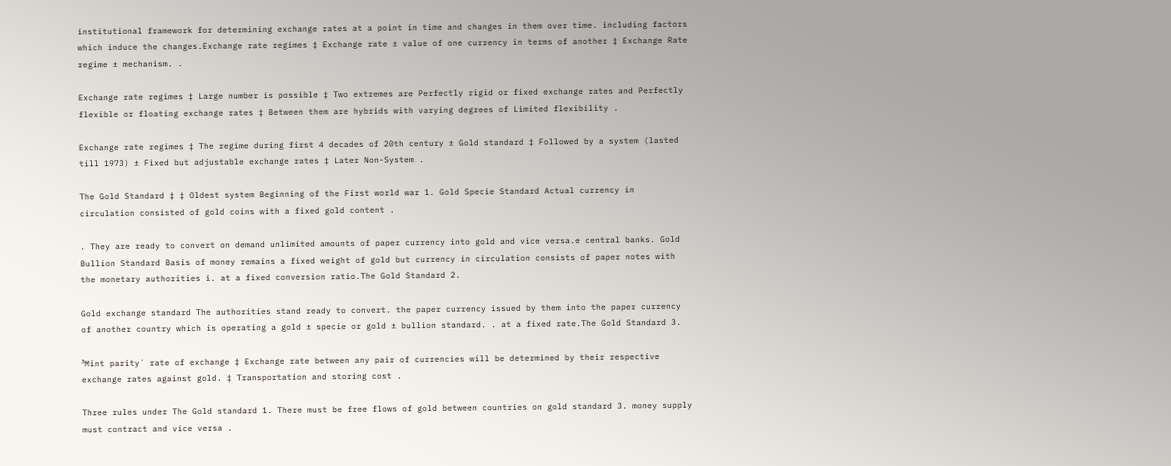institutional framework for determining exchange rates at a point in time and changes in them over time. including factors which induce the changes.Exchange rate regimes ‡ Exchange rate ± value of one currency in terms of another ‡ Exchange Rate regime ± mechanism. .

Exchange rate regimes ‡ Large number is possible ‡ Two extremes are Perfectly rigid or fixed exchange rates and Perfectly flexible or floating exchange rates ‡ Between them are hybrids with varying degrees of Limited flexibility .

Exchange rate regimes ‡ The regime during first 4 decades of 20th century ± Gold standard ‡ Followed by a system (lasted till 1973) ± Fixed but adjustable exchange rates ‡ Later Non-System .

The Gold Standard ‡ ‡ Oldest system Beginning of the First world war 1. Gold Specie Standard Actual currency in circulation consisted of gold coins with a fixed gold content .

. They are ready to convert on demand unlimited amounts of paper currency into gold and vice versa.e central banks. Gold Bullion Standard Basis of money remains a fixed weight of gold but currency in circulation consists of paper notes with the monetary authorities i. at a fixed conversion ratio.The Gold Standard 2.

Gold exchange standard The authorities stand ready to convert. the paper currency issued by them into the paper currency of another country which is operating a gold ± specie or gold ± bullion standard. . at a fixed rate.The Gold Standard 3.

³Mint parity´ rate of exchange ‡ Exchange rate between any pair of currencies will be determined by their respective exchange rates against gold. ‡ Transportation and storing cost .

Three rules under The Gold standard 1. There must be free flows of gold between countries on gold standard 3. money supply must contract and vice versa .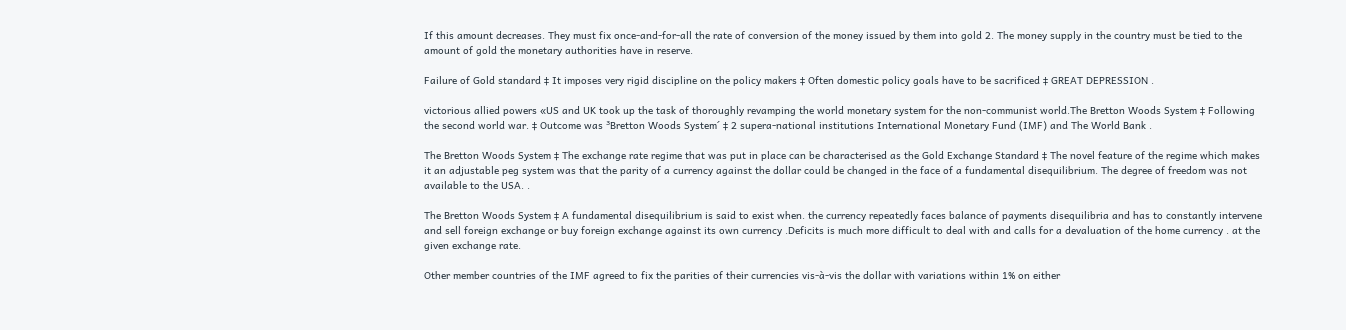If this amount decreases. They must fix once-and-for-all the rate of conversion of the money issued by them into gold 2. The money supply in the country must be tied to the amount of gold the monetary authorities have in reserve.

Failure of Gold standard ‡ It imposes very rigid discipline on the policy makers ‡ Often domestic policy goals have to be sacrificed ‡ GREAT DEPRESSION .

victorious allied powers «US and UK took up the task of thoroughly revamping the world monetary system for the non-communist world.The Bretton Woods System ‡ Following the second world war. ‡ Outcome was ³Bretton Woods System´ ‡ 2 supera-national institutions International Monetary Fund (IMF) and The World Bank .

The Bretton Woods System ‡ The exchange rate regime that was put in place can be characterised as the Gold Exchange Standard ‡ The novel feature of the regime which makes it an adjustable peg system was that the parity of a currency against the dollar could be changed in the face of a fundamental disequilibrium. The degree of freedom was not available to the USA. .

The Bretton Woods System ‡ A fundamental disequilibrium is said to exist when. the currency repeatedly faces balance of payments disequilibria and has to constantly intervene and sell foreign exchange or buy foreign exchange against its own currency .Deficits is much more difficult to deal with and calls for a devaluation of the home currency . at the given exchange rate.

Other member countries of the IMF agreed to fix the parities of their currencies vis-à-vis the dollar with variations within 1% on either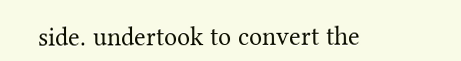side. undertook to convert the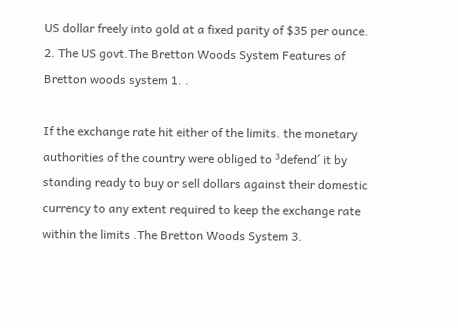US dollar freely into gold at a fixed parity of $35 per ounce. 2. The US govt.The Bretton Woods System Features of Bretton woods system 1. .

If the exchange rate hit either of the limits. the monetary authorities of the country were obliged to ³defend´ it by standing ready to buy or sell dollars against their domestic currency to any extent required to keep the exchange rate within the limits .The Bretton Woods System 3.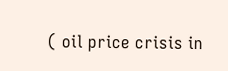( oil price crisis in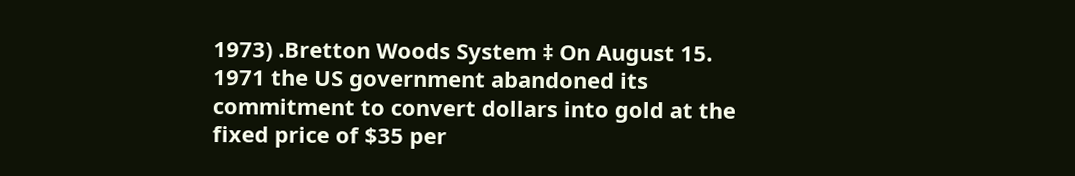1973) .Bretton Woods System ‡ On August 15. 1971 the US government abandoned its commitment to convert dollars into gold at the fixed price of $35 per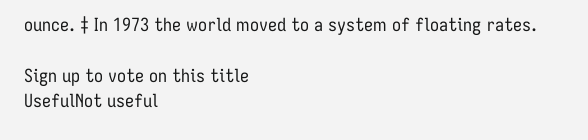ounce. ‡ In 1973 the world moved to a system of floating rates.

Sign up to vote on this title
UsefulNot useful